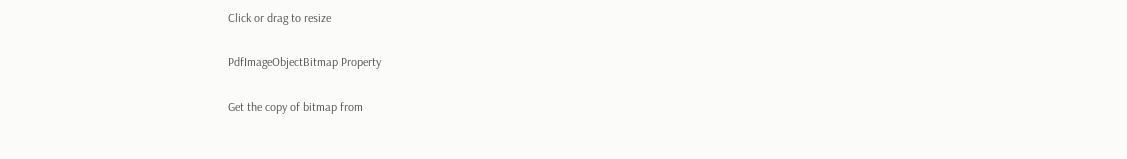Click or drag to resize

PdfImageObjectBitmap Property

Get the copy of bitmap from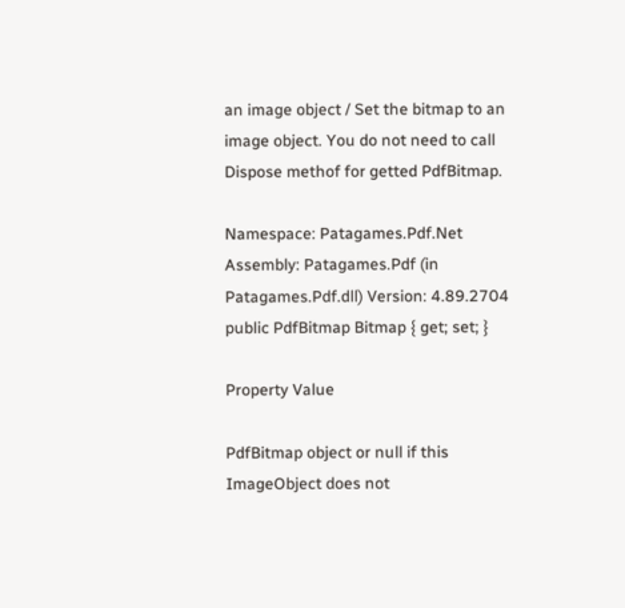an image object / Set the bitmap to an image object. You do not need to call Dispose methof for getted PdfBitmap.

Namespace: Patagames.Pdf.Net
Assembly: Patagames.Pdf (in Patagames.Pdf.dll) Version: 4.89.2704
public PdfBitmap Bitmap { get; set; }

Property Value

PdfBitmap object or null if this ImageObject does not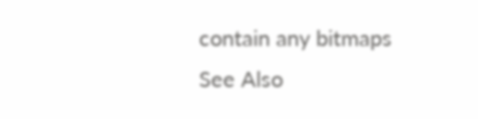contain any bitmaps
See Also